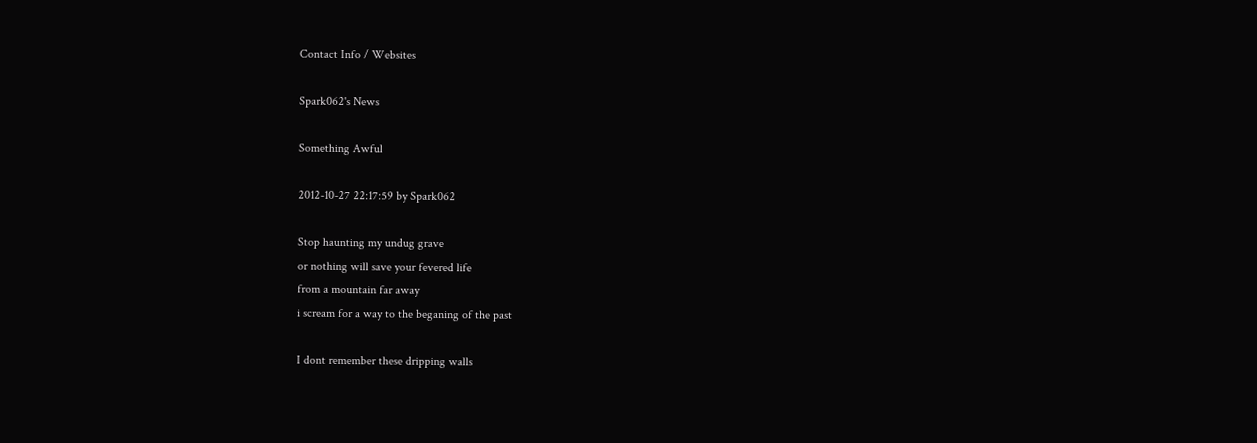Contact Info / Websites

Spark062's News

Something Awful

2012-10-27 22:17:59 by Spark062

Stop haunting my undug grave
or nothing will save your fevered life
from a mountain far away
i scream for a way to the beganing of the past

I dont remember these dripping walls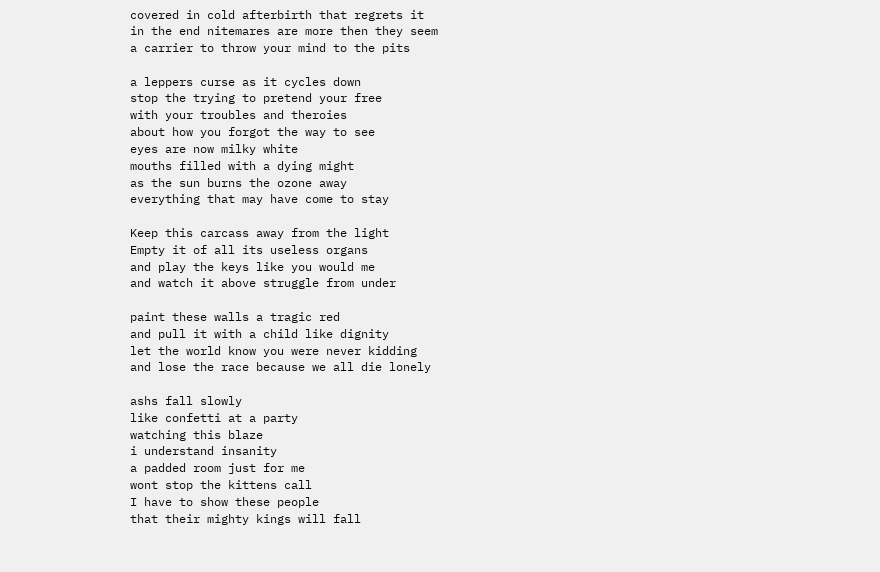covered in cold afterbirth that regrets it
in the end nitemares are more then they seem
a carrier to throw your mind to the pits

a leppers curse as it cycles down
stop the trying to pretend your free
with your troubles and theroies
about how you forgot the way to see
eyes are now milky white
mouths filled with a dying might
as the sun burns the ozone away
everything that may have come to stay

Keep this carcass away from the light
Empty it of all its useless organs
and play the keys like you would me
and watch it above struggle from under

paint these walls a tragic red
and pull it with a child like dignity
let the world know you were never kidding
and lose the race because we all die lonely

ashs fall slowly
like confetti at a party
watching this blaze
i understand insanity
a padded room just for me
wont stop the kittens call
I have to show these people
that their mighty kings will fall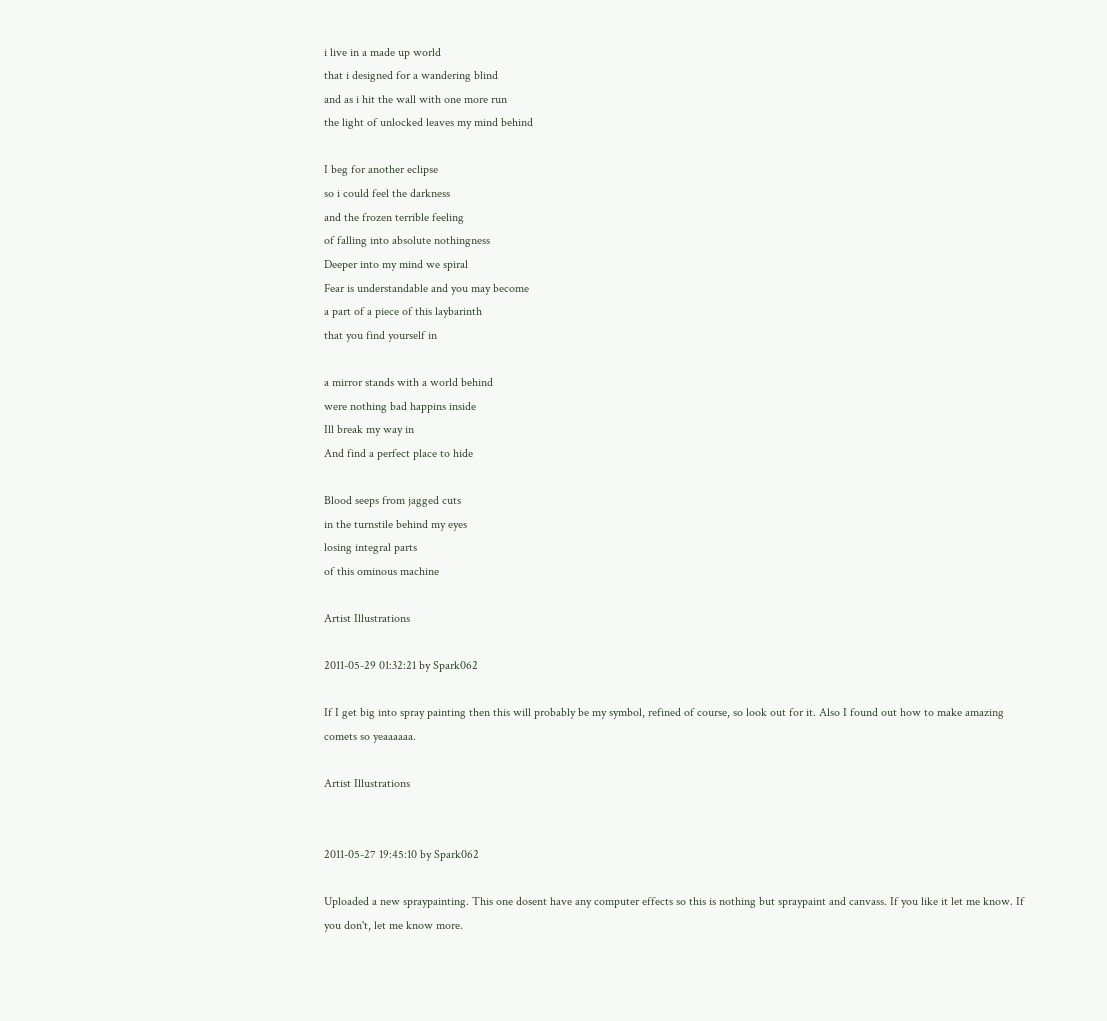i live in a made up world
that i designed for a wandering blind
and as i hit the wall with one more run
the light of unlocked leaves my mind behind

I beg for another eclipse
so i could feel the darkness
and the frozen terrible feeling
of falling into absolute nothingness
Deeper into my mind we spiral
Fear is understandable and you may become
a part of a piece of this laybarinth
that you find yourself in

a mirror stands with a world behind
were nothing bad happins inside
Ill break my way in
And find a perfect place to hide

Blood seeps from jagged cuts
in the turnstile behind my eyes
losing integral parts
of this ominous machine

Artist Illustrations

2011-05-29 01:32:21 by Spark062

If I get big into spray painting then this will probably be my symbol, refined of course, so look out for it. Also I found out how to make amazing comets so yeaaaaaa.

Artist Illustrations


2011-05-27 19:45:10 by Spark062

Uploaded a new spraypainting. This one dosent have any computer effects so this is nothing but spraypaint and canvass. If you like it let me know. If you don't, let me know more.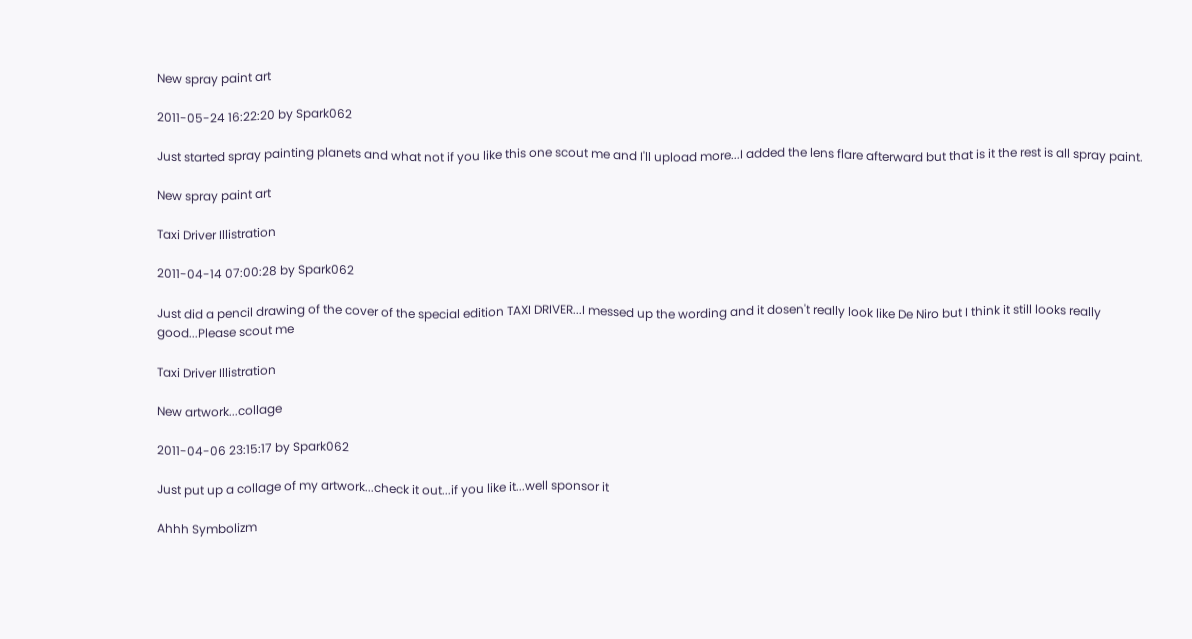New spray paint art

2011-05-24 16:22:20 by Spark062

Just started spray painting planets and what not if you like this one scout me and I'll upload more...I added the lens flare afterward but that is it the rest is all spray paint.

New spray paint art

Taxi Driver Illistration

2011-04-14 07:00:28 by Spark062

Just did a pencil drawing of the cover of the special edition TAXI DRIVER...I messed up the wording and it dosen't really look like De Niro but I think it still looks really good...Please scout me

Taxi Driver Illistration

New artwork...collage

2011-04-06 23:15:17 by Spark062

Just put up a collage of my artwork...check it out...if you like it...well sponsor it

Ahhh Symbolizm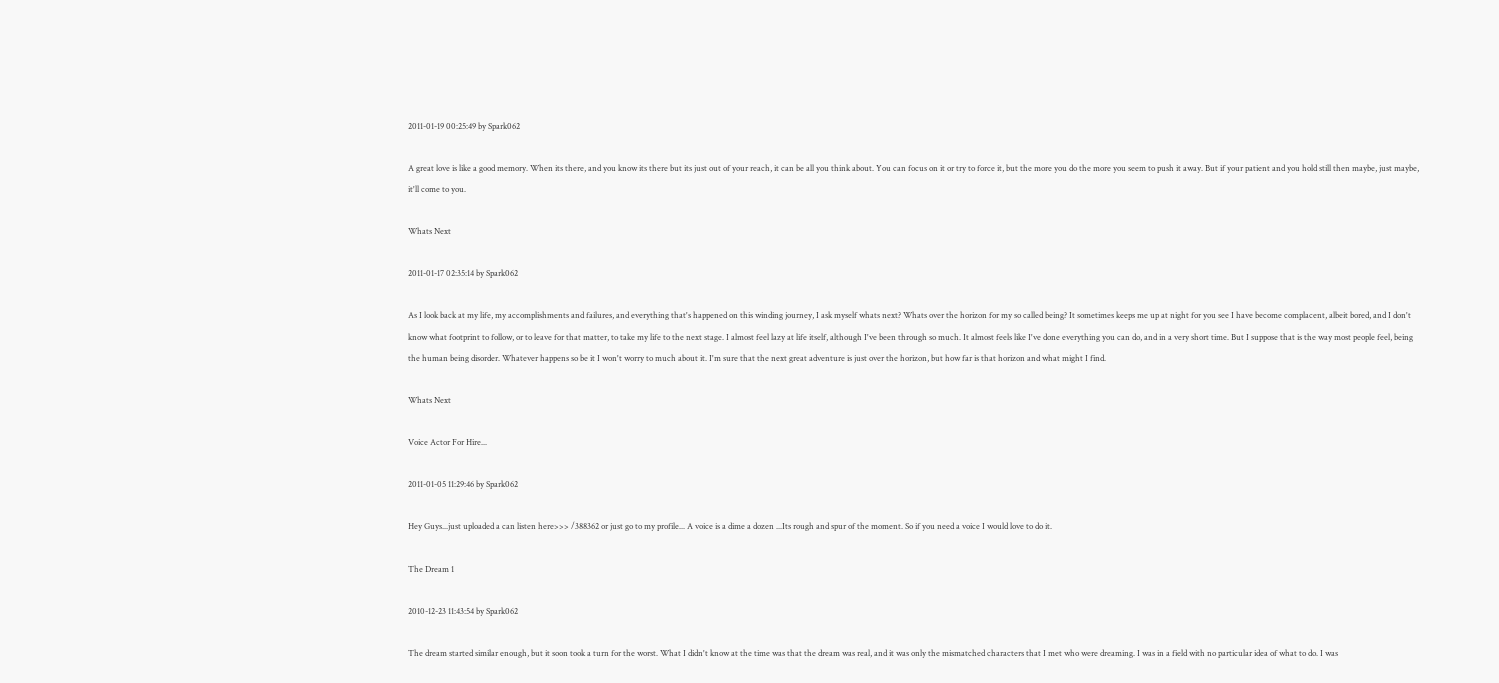2011-01-19 00:25:49 by Spark062

A great love is like a good memory. When its there, and you know its there but its just out of your reach, it can be all you think about. You can focus on it or try to force it, but the more you do the more you seem to push it away. But if your patient and you hold still then maybe, just maybe, it'll come to you.

Whats Next

2011-01-17 02:35:14 by Spark062

As I look back at my life, my accomplishments and failures, and everything that's happened on this winding journey, I ask myself whats next? Whats over the horizon for my so called being? It sometimes keeps me up at night for you see I have become complacent, albeit bored, and I don't know what footprint to follow, or to leave for that matter, to take my life to the next stage. I almost feel lazy at life itself, although I've been through so much. It almost feels like I've done everything you can do, and in a very short time. But I suppose that is the way most people feel, being the human being disorder. Whatever happens so be it I won't worry to much about it. I'm sure that the next great adventure is just over the horizon, but how far is that horizon and what might I find.

Whats Next

Voice Actor For Hire...

2011-01-05 11:29:46 by Spark062

Hey Guys...just uploaded a can listen here>>> /388362 or just go to my profile... A voice is a dime a dozen ...Its rough and spur of the moment. So if you need a voice I would love to do it.

The Dream 1

2010-12-23 11:43:54 by Spark062

The dream started similar enough, but it soon took a turn for the worst. What I didn't know at the time was that the dream was real, and it was only the mismatched characters that I met who were dreaming. I was in a field with no particular idea of what to do. I was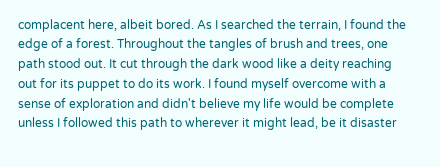complacent here, albeit bored. As I searched the terrain, I found the edge of a forest. Throughout the tangles of brush and trees, one path stood out. It cut through the dark wood like a deity reaching out for its puppet to do its work. I found myself overcome with a sense of exploration and didn't believe my life would be complete unless I followed this path to wherever it might lead, be it disaster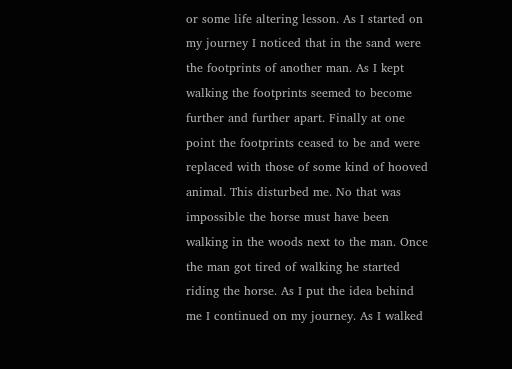or some life altering lesson. As I started on my journey I noticed that in the sand were the footprints of another man. As I kept walking the footprints seemed to become further and further apart. Finally at one point the footprints ceased to be and were replaced with those of some kind of hooved animal. This disturbed me. No that was impossible the horse must have been walking in the woods next to the man. Once the man got tired of walking he started riding the horse. As I put the idea behind me I continued on my journey. As I walked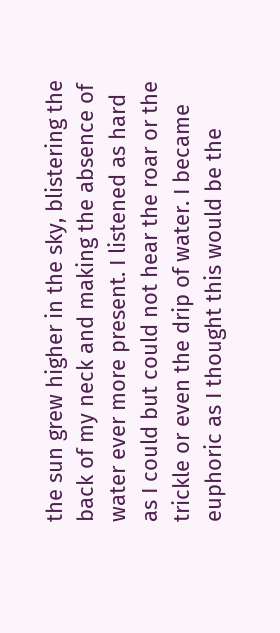the sun grew higher in the sky, blistering the back of my neck and making the absence of water ever more present. I listened as hard as I could but could not hear the roar or the trickle or even the drip of water. I became euphoric as I thought this would be the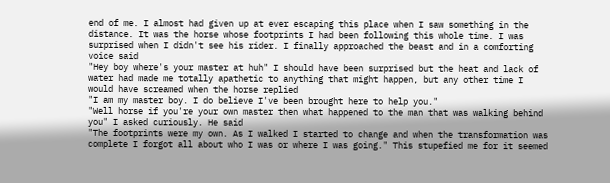end of me. I almost had given up at ever escaping this place when I saw something in the distance. It was the horse whose footprints I had been following this whole time. I was surprised when I didn't see his rider. I finally approached the beast and in a comforting voice said
"Hey boy where's your master at huh" I should have been surprised but the heat and lack of water had made me totally apathetic to anything that might happen, but any other time I would have screamed when the horse replied
"I am my master boy. I do believe I've been brought here to help you."
"Well horse if you're your own master then what happened to the man that was walking behind you" I asked curiously. He said
"The footprints were my own. As I walked I started to change and when the transformation was complete I forgot all about who I was or where I was going." This stupefied me for it seemed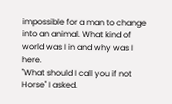impossible for a man to change into an animal. What kind of world was I in and why was I here.
"What should I call you if not Horse" I asked.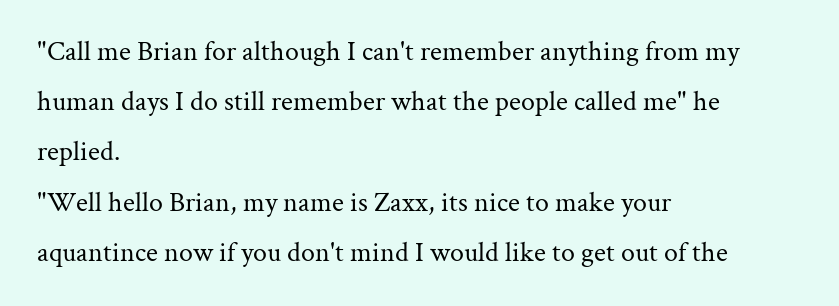"Call me Brian for although I can't remember anything from my human days I do still remember what the people called me" he replied.
"Well hello Brian, my name is Zaxx, its nice to make your aquantince now if you don't mind I would like to get out of the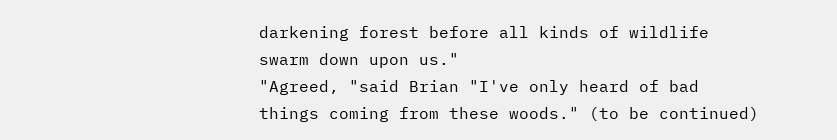darkening forest before all kinds of wildlife swarm down upon us."
"Agreed, "said Brian "I've only heard of bad things coming from these woods." (to be continued)